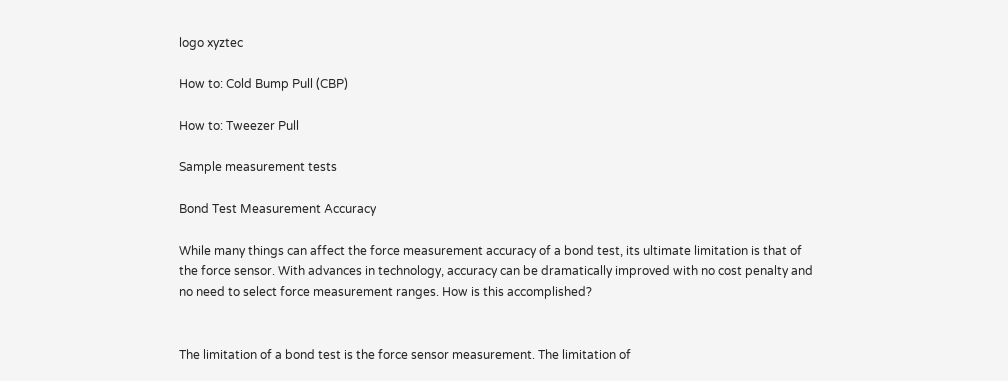logo xyztec

How to: Cold Bump Pull (CBP)

How to: Tweezer Pull

Sample measurement tests

Bond Test Measurement Accuracy

While many things can affect the force measurement accuracy of a bond test, its ultimate limitation is that of the force sensor. With advances in technology, accuracy can be dramatically improved with no cost penalty and no need to select force measurement ranges. How is this accomplished?


The limitation of a bond test is the force sensor measurement. The limitation of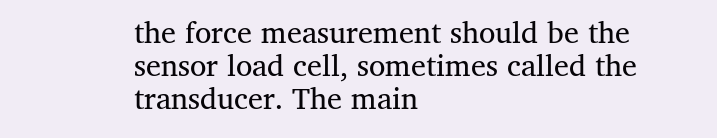the force measurement should be the sensor load cell, sometimes called the transducer. The main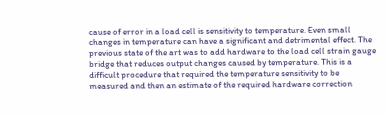cause of error in a load cell is sensitivity to temperature. Even small changes in temperature can have a significant and detrimental effect. The previous state of the art was to add hardware to the load cell strain gauge bridge that reduces output changes caused by temperature. This is a difficult procedure that required the temperature sensitivity to be measured and then an estimate of the required hardware correction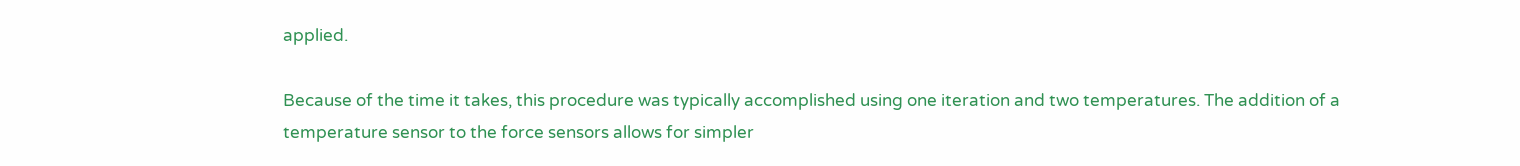applied.

Because of the time it takes, this procedure was typically accomplished using one iteration and two temperatures. The addition of a temperature sensor to the force sensors allows for simpler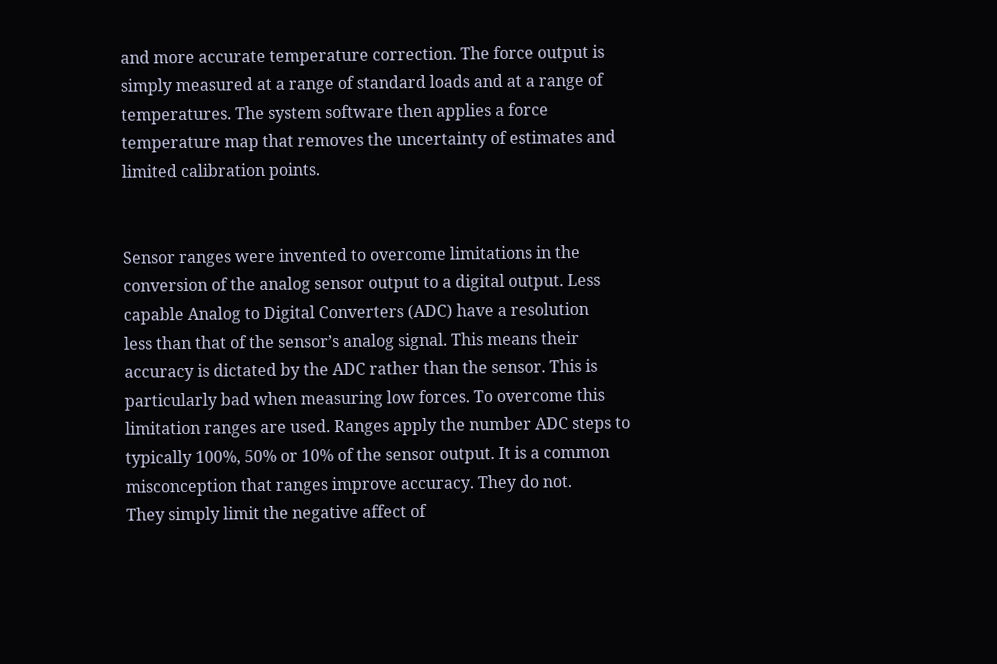and more accurate temperature correction. The force output is simply measured at a range of standard loads and at a range of temperatures. The system software then applies a force temperature map that removes the uncertainty of estimates and limited calibration points.


Sensor ranges were invented to overcome limitations in the conversion of the analog sensor output to a digital output. Less capable Analog to Digital Converters (ADC) have a resolution
less than that of the sensor’s analog signal. This means their accuracy is dictated by the ADC rather than the sensor. This is particularly bad when measuring low forces. To overcome this
limitation ranges are used. Ranges apply the number ADC steps to typically 100%, 50% or 10% of the sensor output. It is a common misconception that ranges improve accuracy. They do not.
They simply limit the negative affect of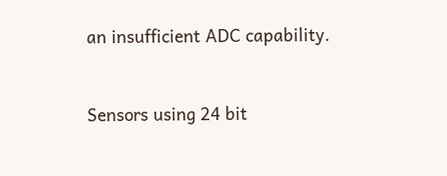an insufficient ADC capability.


Sensors using 24 bit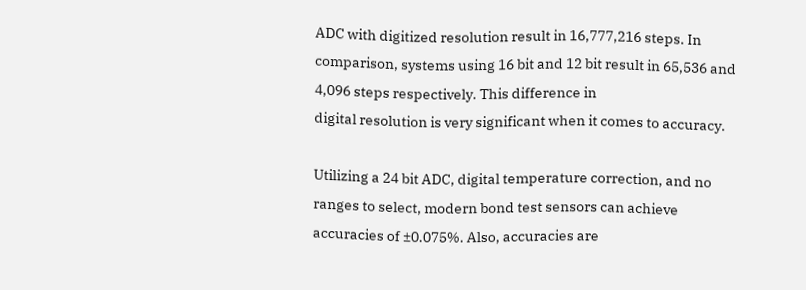ADC with digitized resolution result in 16,777,216 steps. In comparison, systems using 16 bit and 12 bit result in 65,536 and 4,096 steps respectively. This difference in
digital resolution is very significant when it comes to accuracy.

Utilizing a 24 bit ADC, digital temperature correction, and no ranges to select, modern bond test sensors can achieve accuracies of ±0.075%. Also, accuracies are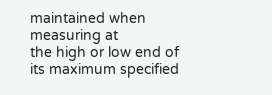maintained when measuring at
the high or low end of its maximum specified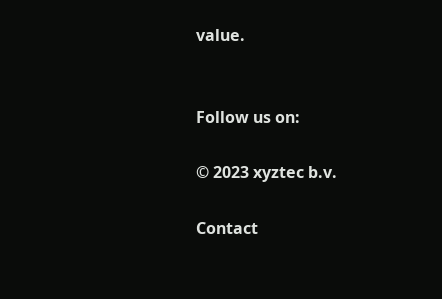value.


Follow us on:

© 2023 xyztec b.v.

Contact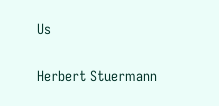Us

Herbert Stuermann